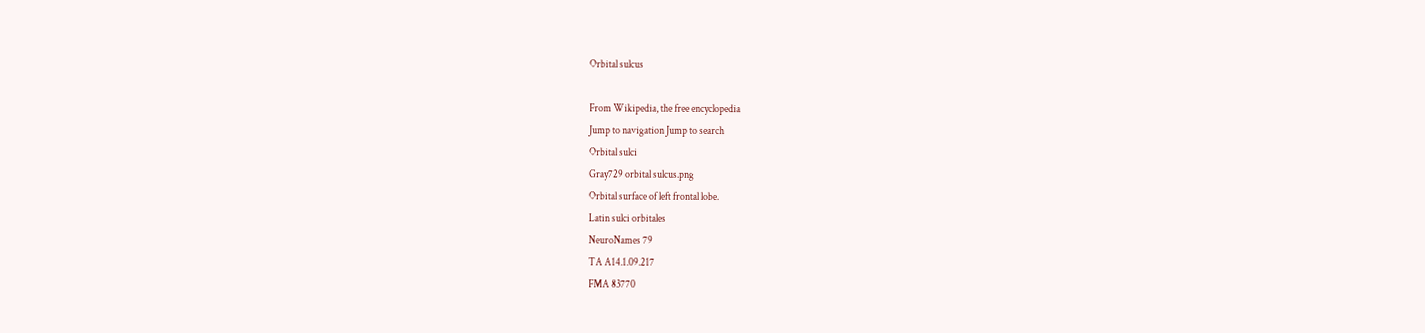Orbital sulcus

From Wikipedia, the free encyclopedia
Jump to navigation Jump to search
Orbital sulci
Gray729 orbital sulcus.png
Orbital surface of left frontal lobe.
Latin sulci orbitales
NeuroNames 79
TA A14.1.09.217
FMA 83770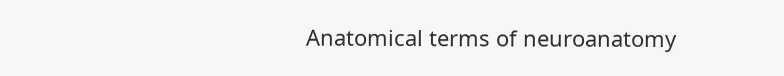Anatomical terms of neuroanatomy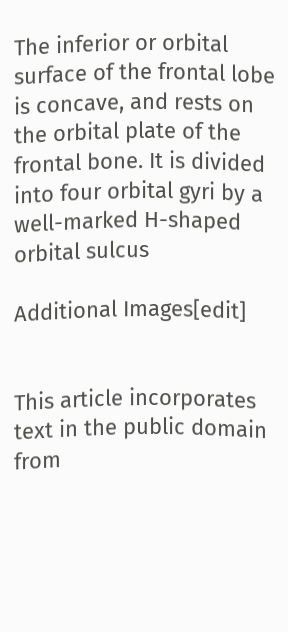The inferior or orbital surface of the frontal lobe is concave, and rests on the orbital plate of the frontal bone. It is divided into four orbital gyri by a well-marked H-shaped orbital sulcus

Additional Images[edit]


This article incorporates text in the public domain from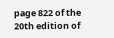page 822 of the 20th edition of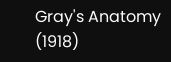Gray's Anatomy (1918)